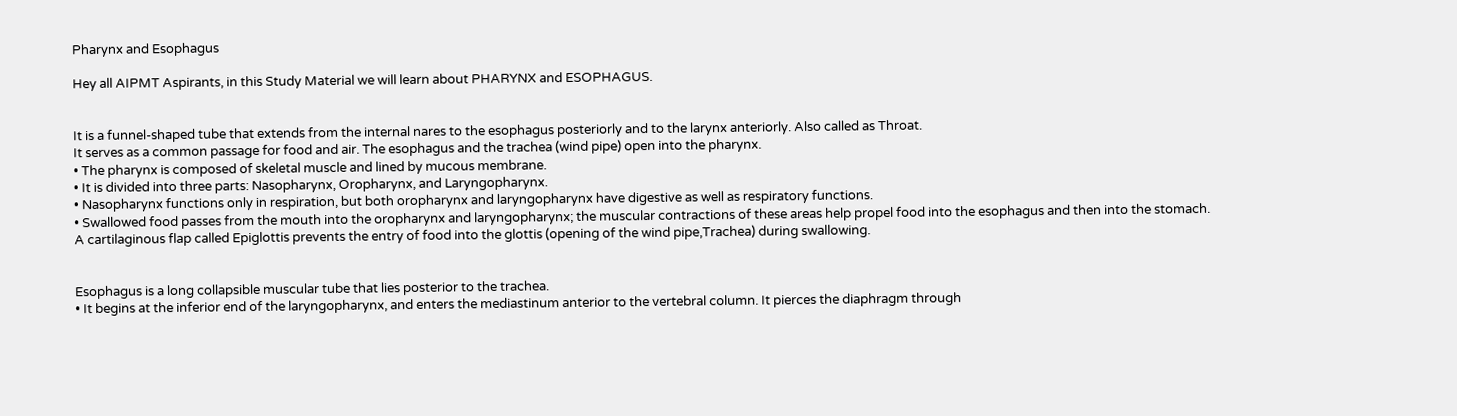Pharynx and Esophagus

Hey all AIPMT Aspirants, in this Study Material we will learn about PHARYNX and ESOPHAGUS.


It is a funnel-shaped tube that extends from the internal nares to the esophagus posteriorly and to the larynx anteriorly. Also called as Throat.
It serves as a common passage for food and air. The esophagus and the trachea (wind pipe) open into the pharynx.
• The pharynx is composed of skeletal muscle and lined by mucous membrane.
• It is divided into three parts: Nasopharynx, Oropharynx, and Laryngopharynx.
• Nasopharynx functions only in respiration, but both oropharynx and laryngopharynx have digestive as well as respiratory functions.
• Swallowed food passes from the mouth into the oropharynx and laryngopharynx; the muscular contractions of these areas help propel food into the esophagus and then into the stomach.
A cartilaginous flap called Epiglottis prevents the entry of food into the glottis (opening of the wind pipe,Trachea) during swallowing.


Esophagus is a long collapsible muscular tube that lies posterior to the trachea.
• It begins at the inferior end of the laryngopharynx, and enters the mediastinum anterior to the vertebral column. It pierces the diaphragm through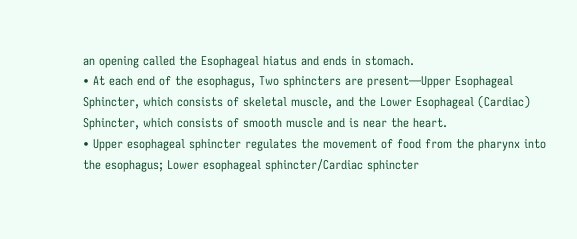an opening called the Esophageal hiatus and ends in stomach.
• At each end of the esophagus, Two sphincters are present—Upper Esophageal Sphincter, which consists of skeletal muscle, and the Lower Esophageal (Cardiac) Sphincter, which consists of smooth muscle and is near the heart.
• Upper esophageal sphincter regulates the movement of food from the pharynx into the esophagus; Lower esophageal sphincter/Cardiac sphincter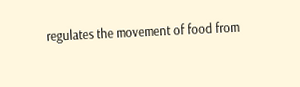regulates the movement of food from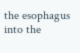the esophagus into the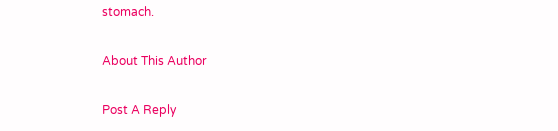stomach.

About This Author

Post A Reply